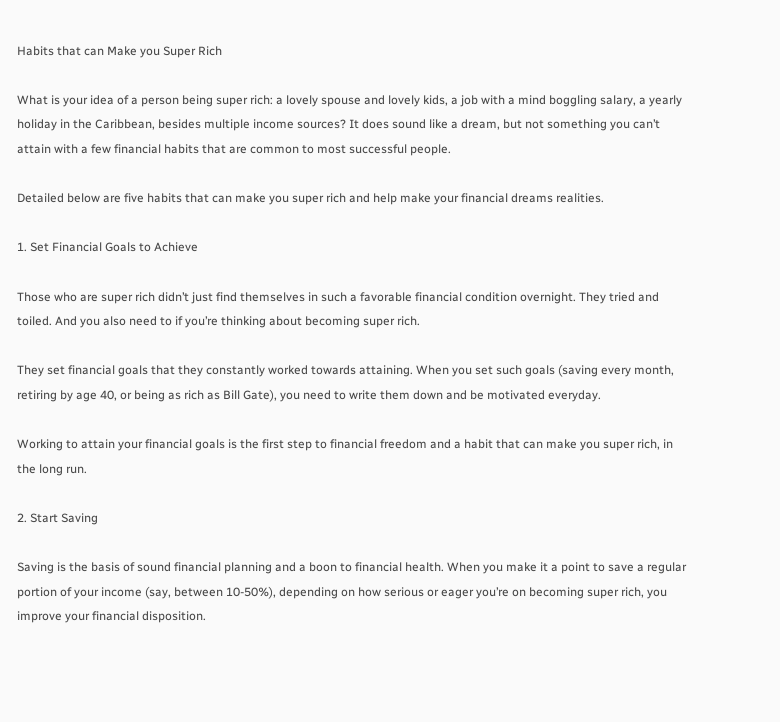Habits that can Make you Super Rich

What is your idea of a person being super rich: a lovely spouse and lovely kids, a job with a mind boggling salary, a yearly holiday in the Caribbean, besides multiple income sources? It does sound like a dream, but not something you can’t attain with a few financial habits that are common to most successful people.

Detailed below are five habits that can make you super rich and help make your financial dreams realities.

1. Set Financial Goals to Achieve

Those who are super rich didn’t just find themselves in such a favorable financial condition overnight. They tried and toiled. And you also need to if you’re thinking about becoming super rich.

They set financial goals that they constantly worked towards attaining. When you set such goals (saving every month, retiring by age 40, or being as rich as Bill Gate), you need to write them down and be motivated everyday.

Working to attain your financial goals is the first step to financial freedom and a habit that can make you super rich, in the long run.

2. Start Saving

Saving is the basis of sound financial planning and a boon to financial health. When you make it a point to save a regular portion of your income (say, between 10-50%), depending on how serious or eager you’re on becoming super rich, you improve your financial disposition.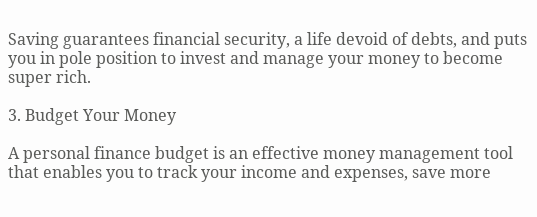Saving guarantees financial security, a life devoid of debts, and puts you in pole position to invest and manage your money to become super rich.

3. Budget Your Money

A personal finance budget is an effective money management tool that enables you to track your income and expenses, save more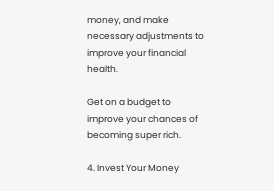money, and make necessary adjustments to improve your financial health.

Get on a budget to improve your chances of becoming super rich.

4. Invest Your Money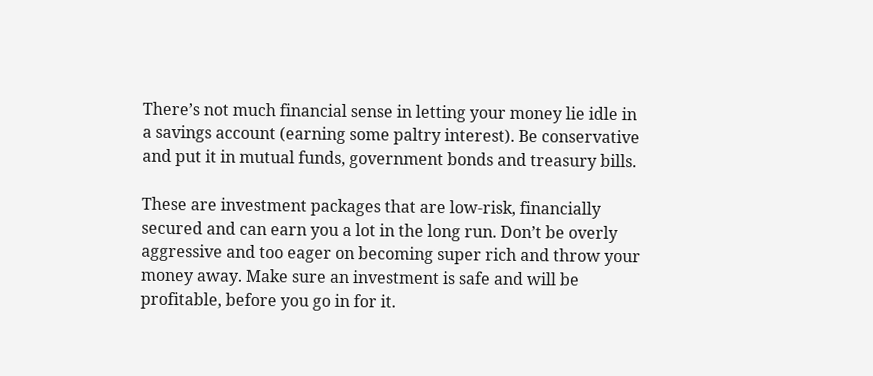There’s not much financial sense in letting your money lie idle in a savings account (earning some paltry interest). Be conservative and put it in mutual funds, government bonds and treasury bills.

These are investment packages that are low-risk, financially secured and can earn you a lot in the long run. Don’t be overly aggressive and too eager on becoming super rich and throw your money away. Make sure an investment is safe and will be profitable, before you go in for it.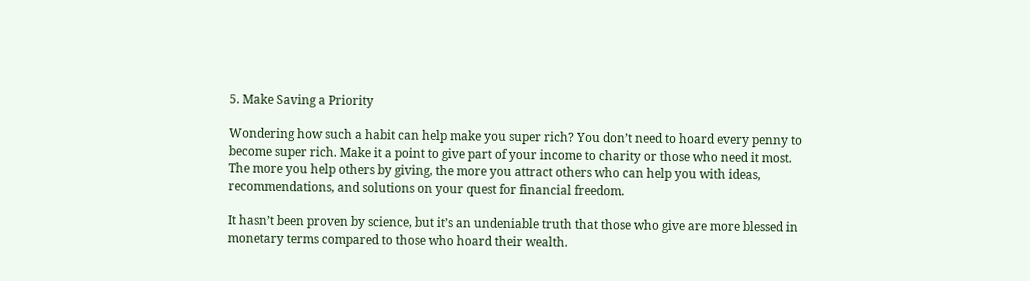5. Make Saving a Priority

Wondering how such a habit can help make you super rich? You don’t need to hoard every penny to become super rich. Make it a point to give part of your income to charity or those who need it most. The more you help others by giving, the more you attract others who can help you with ideas, recommendations, and solutions on your quest for financial freedom.

It hasn’t been proven by science, but it’s an undeniable truth that those who give are more blessed in monetary terms compared to those who hoard their wealth.